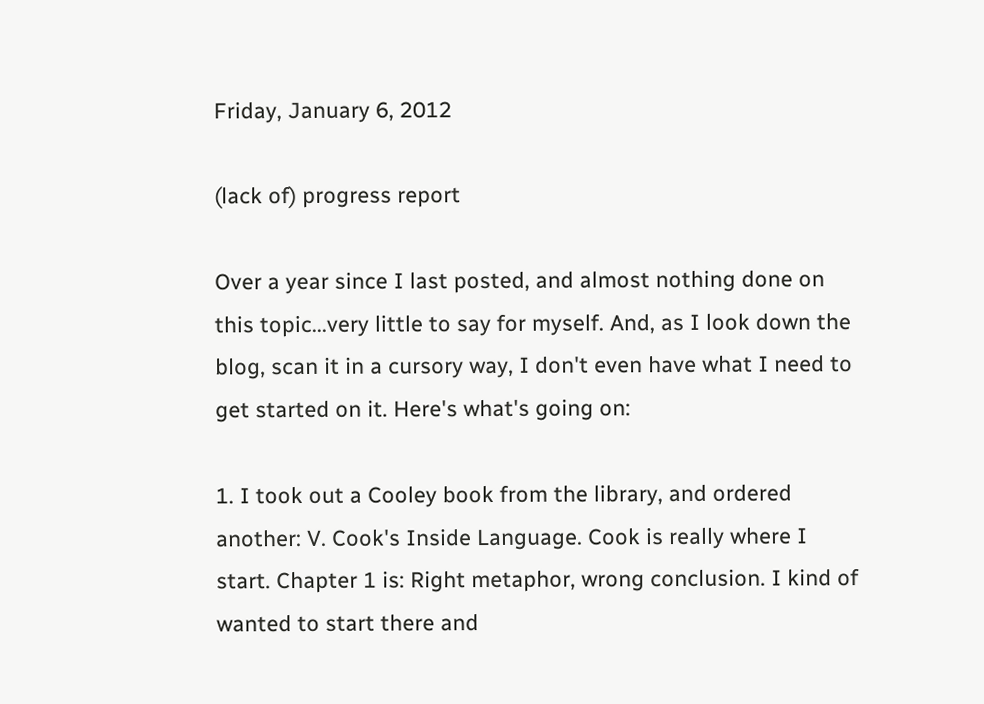Friday, January 6, 2012

(lack of) progress report

Over a year since I last posted, and almost nothing done on this topic...very little to say for myself. And, as I look down the blog, scan it in a cursory way, I don't even have what I need to get started on it. Here's what's going on:

1. I took out a Cooley book from the library, and ordered another: V. Cook's Inside Language. Cook is really where I start. Chapter 1 is: Right metaphor, wrong conclusion. I kind of wanted to start there and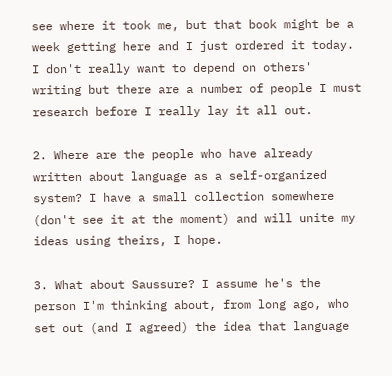see where it took me, but that book might be a week getting here and I just ordered it today. I don't really want to depend on others' writing but there are a number of people I must research before I really lay it all out.

2. Where are the people who have already written about language as a self-organized system? I have a small collection somewhere (don't see it at the moment) and will unite my ideas using theirs, I hope.

3. What about Saussure? I assume he's the person I'm thinking about, from long ago, who set out (and I agreed) the idea that language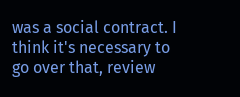was a social contract. I think it's necessary to go over that, review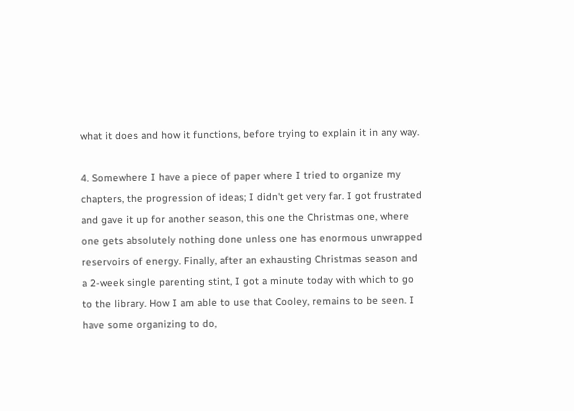what it does and how it functions, before trying to explain it in any way.

4. Somewhere I have a piece of paper where I tried to organize my chapters, the progression of ideas; I didn't get very far. I got frustrated and gave it up for another season, this one the Christmas one, where one gets absolutely nothing done unless one has enormous unwrapped reservoirs of energy. Finally, after an exhausting Christmas season and a 2-week single parenting stint, I got a minute today with which to go to the library. How I am able to use that Cooley, remains to be seen. I have some organizing to do,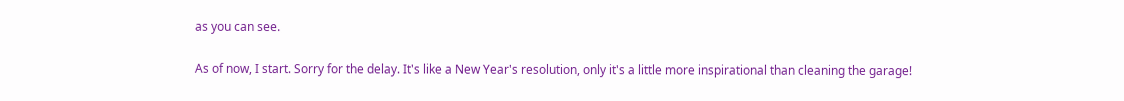as you can see.

As of now, I start. Sorry for the delay. It's like a New Year's resolution, only it's a little more inspirational than cleaning the garage!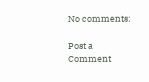No comments:

Post a Comment